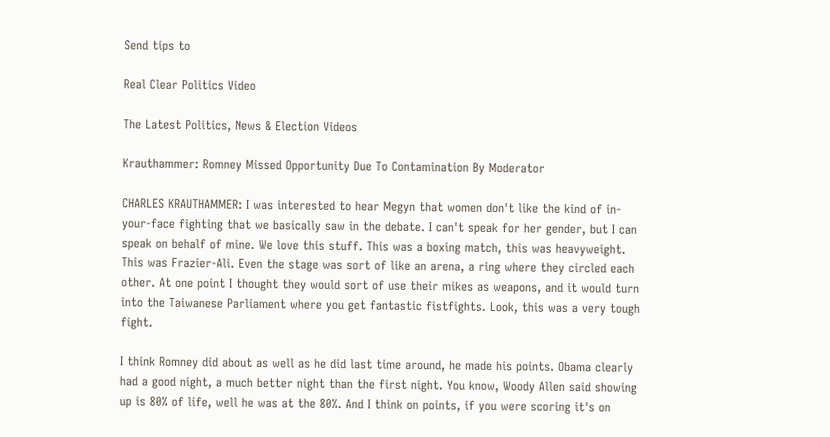Send tips to

Real Clear Politics Video

The Latest Politics, News & Election Videos

Krauthammer: Romney Missed Opportunity Due To Contamination By Moderator

CHARLES KRAUTHAMMER: I was interested to hear Megyn that women don't like the kind of in-your-face fighting that we basically saw in the debate. I can't speak for her gender, but I can speak on behalf of mine. We love this stuff. This was a boxing match, this was heavyweight. This was Frazier-Ali. Even the stage was sort of like an arena, a ring where they circled each other. At one point I thought they would sort of use their mikes as weapons, and it would turn into the Taiwanese Parliament where you get fantastic fistfights. Look, this was a very tough fight.

I think Romney did about as well as he did last time around, he made his points. Obama clearly had a good night, a much better night than the first night. You know, Woody Allen said showing up is 80% of life, well he was at the 80%. And I think on points, if you were scoring it's on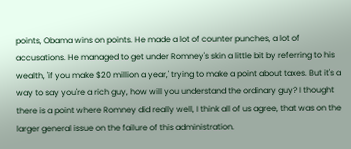points, Obama wins on points. He made a lot of counter punches, a lot of accusations. He managed to get under Romney's skin a little bit by referring to his wealth, 'if you make $20 million a year,' trying to make a point about taxes. But it's a way to say you're a rich guy, how will you understand the ordinary guy? I thought there is a point where Romney did really well, I think all of us agree, that was on the larger general issue on the failure of this administration.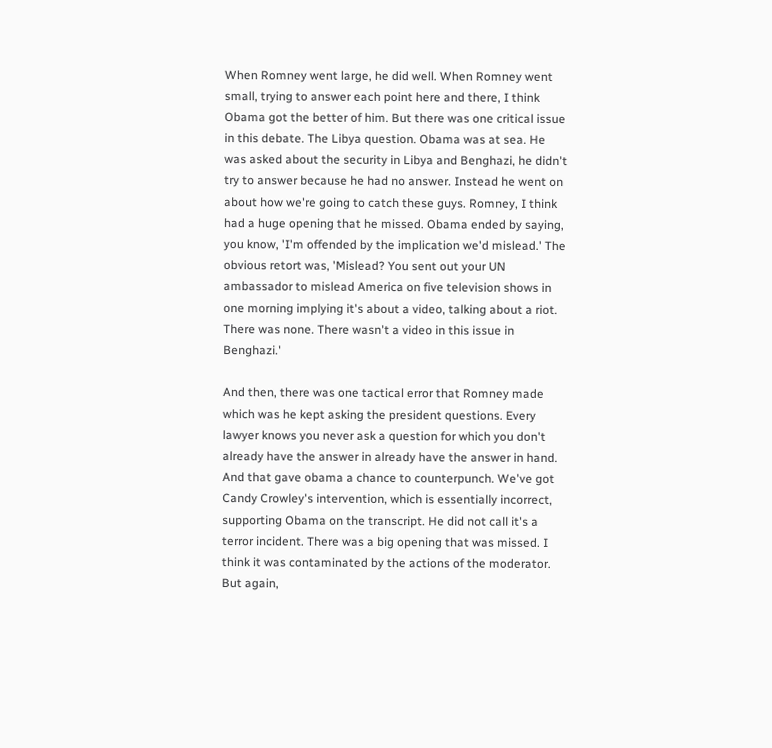When Romney went large, he did well. When Romney went small, trying to answer each point here and there, I think Obama got the better of him. But there was one critical issue in this debate. The Libya question. Obama was at sea. He was asked about the security in Libya and Benghazi, he didn't try to answer because he had no answer. Instead he went on about how we're going to catch these guys. Romney, I think had a huge opening that he missed. Obama ended by saying, you know, 'I'm offended by the implication we'd mislead.' The obvious retort was, 'Mislead? You sent out your UN ambassador to mislead America on five television shows in one morning implying it's about a video, talking about a riot. There was none. There wasn't a video in this issue in Benghazi.'

And then, there was one tactical error that Romney made which was he kept asking the president questions. Every lawyer knows you never ask a question for which you don't already have the answer in already have the answer in hand. And that gave obama a chance to counterpunch. We've got Candy Crowley's intervention, which is essentially incorrect, supporting Obama on the transcript. He did not call it's a terror incident. There was a big opening that was missed. I think it was contaminated by the actions of the moderator. But again,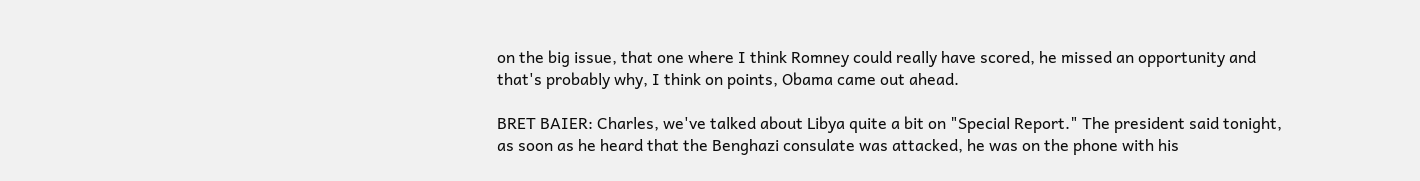on the big issue, that one where I think Romney could really have scored, he missed an opportunity and that's probably why, I think on points, Obama came out ahead.

BRET BAIER: Charles, we've talked about Libya quite a bit on "Special Report." The president said tonight, as soon as he heard that the Benghazi consulate was attacked, he was on the phone with his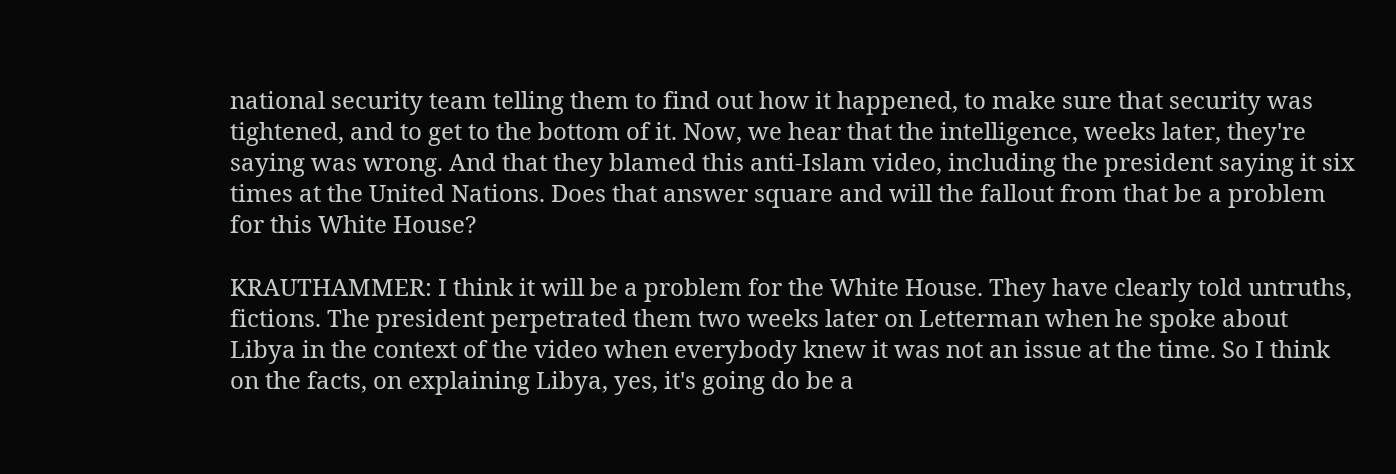national security team telling them to find out how it happened, to make sure that security was tightened, and to get to the bottom of it. Now, we hear that the intelligence, weeks later, they're saying was wrong. And that they blamed this anti-Islam video, including the president saying it six times at the United Nations. Does that answer square and will the fallout from that be a problem for this White House?

KRAUTHAMMER: I think it will be a problem for the White House. They have clearly told untruths, fictions. The president perpetrated them two weeks later on Letterman when he spoke about Libya in the context of the video when everybody knew it was not an issue at the time. So I think on the facts, on explaining Libya, yes, it's going do be a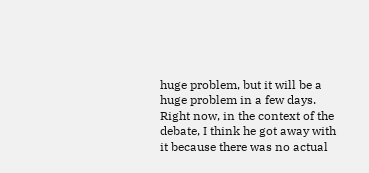huge problem, but it will be a huge problem in a few days. Right now, in the context of the debate, I think he got away with it because there was no actual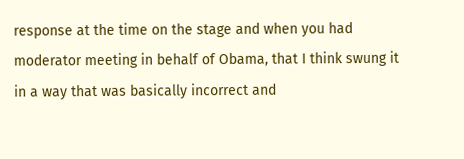response at the time on the stage and when you had moderator meeting in behalf of Obama, that I think swung it in a way that was basically incorrect and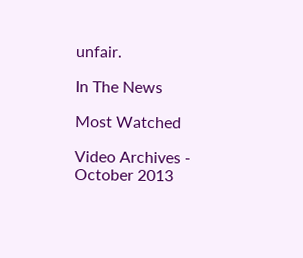unfair.

In The News

Most Watched

Video Archives - October 2013